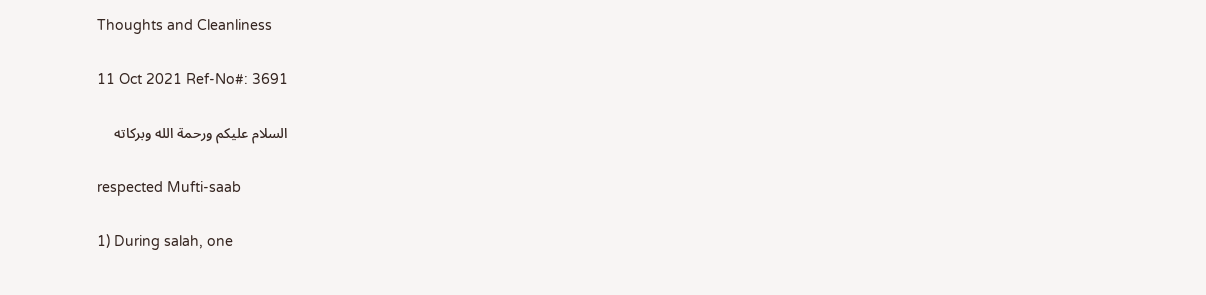Thoughts and Cleanliness

11 Oct 2021 Ref-No#: 3691

السلام عليكم ورحمة الله وبركاته

respected Mufti-saab

1) During salah, one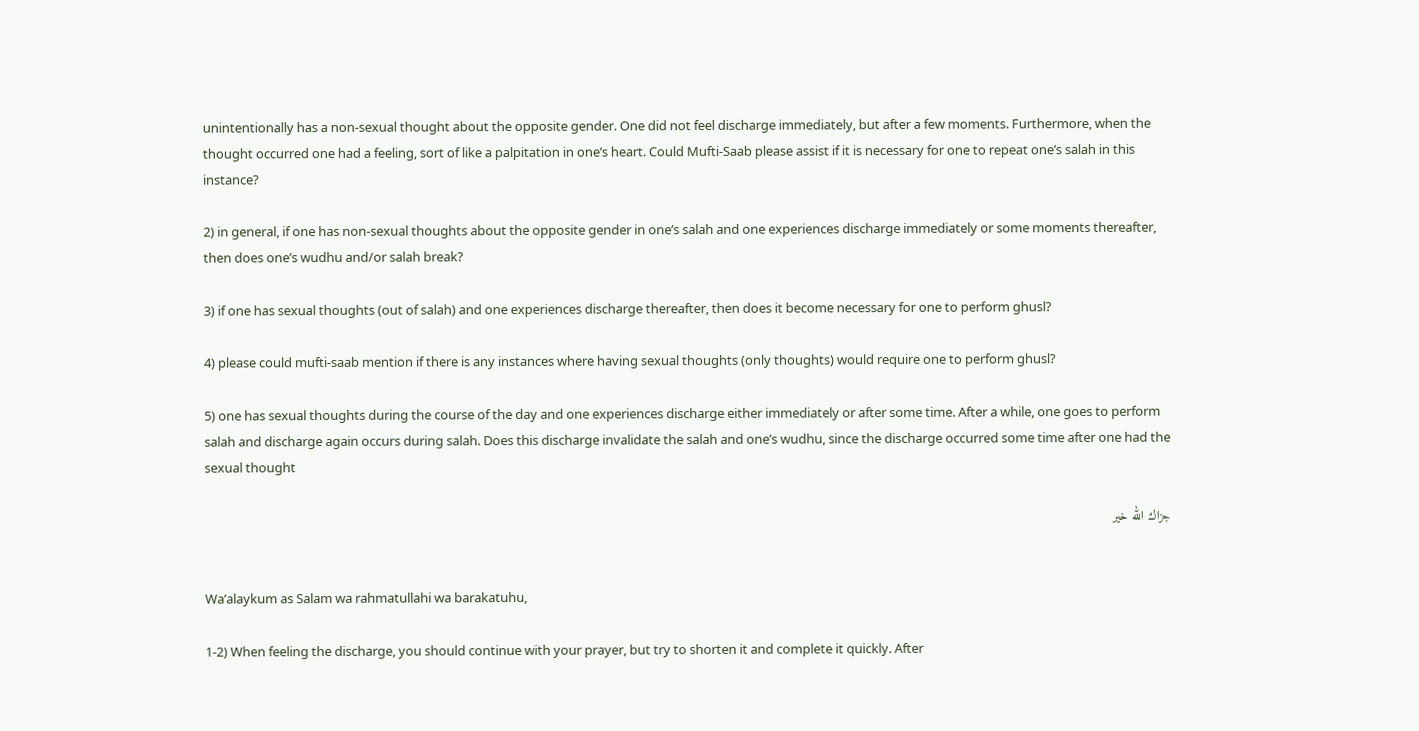unintentionally has a non-sexual thought about the opposite gender. One did not feel discharge immediately, but after a few moments. Furthermore, when the thought occurred one had a feeling, sort of like a palpitation in one’s heart. Could Mufti-Saab please assist if it is necessary for one to repeat one’s salah in this instance?

2) in general, if one has non-sexual thoughts about the opposite gender in one’s salah and one experiences discharge immediately or some moments thereafter, then does one’s wudhu and/or salah break?

3) if one has sexual thoughts (out of salah) and one experiences discharge thereafter, then does it become necessary for one to perform ghusl?

4) please could mufti-saab mention if there is any instances where having sexual thoughts (only thoughts) would require one to perform ghusl?

5) one has sexual thoughts during the course of the day and one experiences discharge either immediately or after some time. After a while, one goes to perform salah and discharge again occurs during salah. Does this discharge invalidate the salah and one’s wudhu, since the discharge occurred some time after one had the sexual thought

جزاك الله خير


Wa’alaykum as Salam wa rahmatullahi wa barakatuhu,

1-2) When feeling the discharge, you should continue with your prayer, but try to shorten it and complete it quickly. After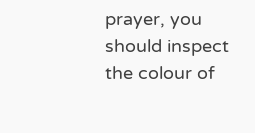prayer, you should inspect the colour of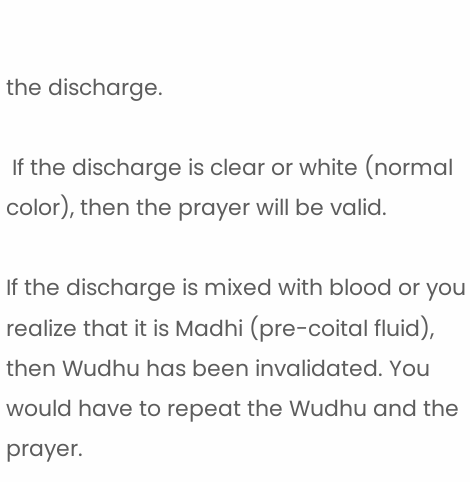the discharge.

 If the discharge is clear or white (normal color), then the prayer will be valid.

If the discharge is mixed with blood or you realize that it is Madhi (pre-coital fluid), then Wudhu has been invalidated. You would have to repeat the Wudhu and the prayer.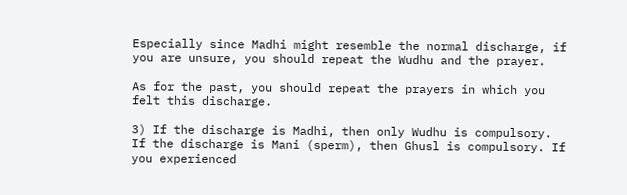Especially since Madhi might resemble the normal discharge, if you are unsure, you should repeat the Wudhu and the prayer.

As for the past, you should repeat the prayers in which you felt this discharge.

3) If the discharge is Madhi, then only Wudhu is compulsory. If the discharge is Mani (sperm), then Ghusl is compulsory. If you experienced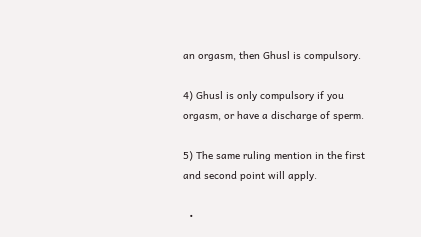an orgasm, then Ghusl is compulsory.

4) Ghusl is only compulsory if you orgasm, or have a discharge of sperm.

5) The same ruling mention in the first and second point will apply.

  •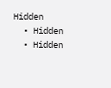Hidden
  • Hidden
  • Hidden